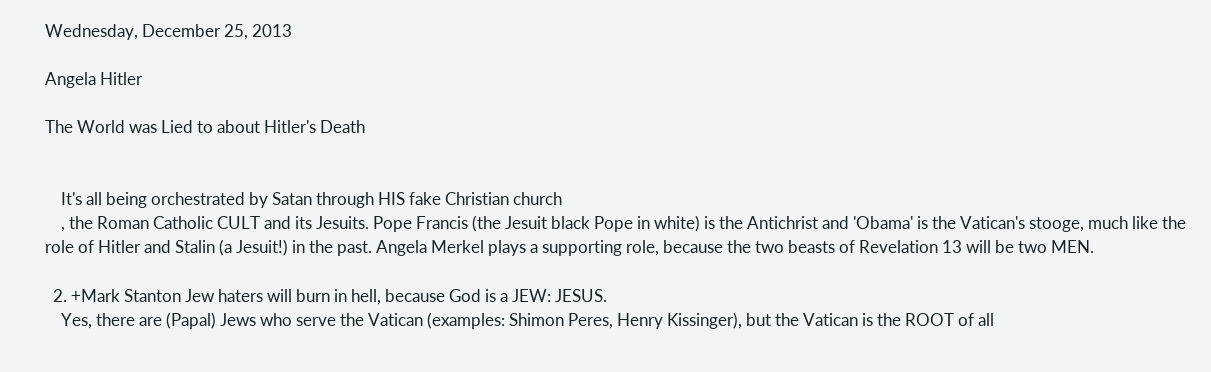Wednesday, December 25, 2013

Angela Hitler

The World was Lied to about Hitler's Death


    It's all being orchestrated by Satan through HIS fake Christian church
    , the Roman Catholic CULT and its Jesuits. Pope Francis (the Jesuit black Pope in white) is the Antichrist and 'Obama' is the Vatican's stooge, much like the role of Hitler and Stalin (a Jesuit!) in the past. Angela Merkel plays a supporting role, because the two beasts of Revelation 13 will be two MEN.

  2. +Mark Stanton Jew haters will burn in hell, because God is a JEW: JESUS.
    Yes, there are (Papal) Jews who serve the Vatican (examples: Shimon Peres, Henry Kissinger), but the Vatican is the ROOT of all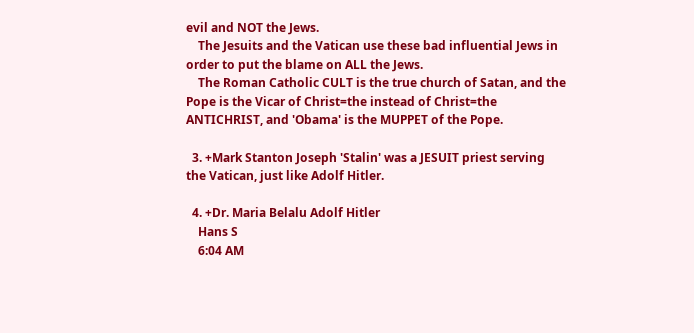evil and NOT the Jews.
    The Jesuits and the Vatican use these bad influential Jews in order to put the blame on ALL the Jews.
    The Roman Catholic CULT is the true church of Satan, and the Pope is the Vicar of Christ=the instead of Christ=the ANTICHRIST, and 'Obama' is the MUPPET of the Pope.

  3. +Mark Stanton Joseph 'Stalin' was a JESUIT priest serving the Vatican, just like Adolf Hitler.

  4. +Dr. Maria Belalu Adolf Hitler
    Hans S
    6:04 AM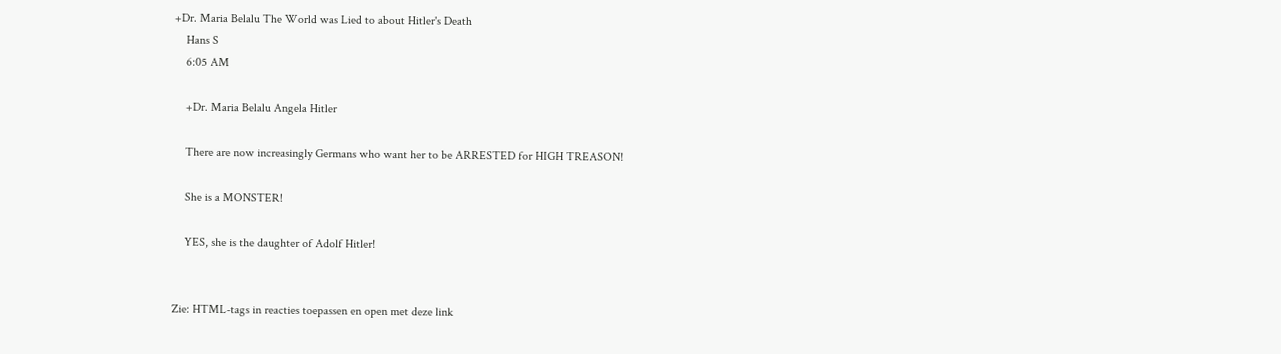+Dr. Maria Belalu The World was Lied to about Hitler's Death
    Hans S
    6:05 AM

    +Dr. Maria Belalu Angela Hitler

    There are now increasingly Germans who want her to be ARRESTED for HIGH TREASON!

    She is a MONSTER!

    YES, she is the daughter of Adolf Hitler!


Zie: HTML-tags in reacties toepassen en open met deze link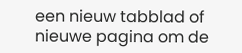een nieuw tabblad of nieuwe pagina om de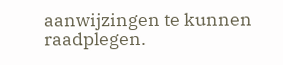aanwijzingen te kunnen raadplegen.